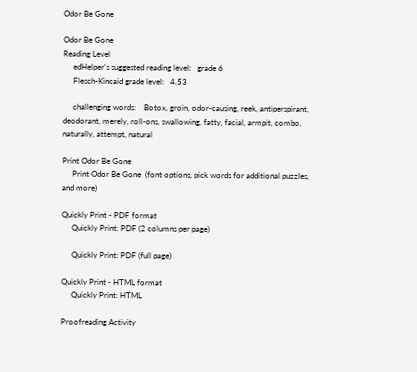Odor Be Gone

Odor Be Gone
Reading Level
     edHelper's suggested reading level:   grade 6
     Flesch-Kincaid grade level:   4.53

     challenging words:    Botox, groin, odor-causing, reek, antiperspirant, deodorant, merely, roll-ons, swallowing, fatty, facial, armpit, combo, naturally, attempt, natural

Print Odor Be Gone
     Print Odor Be Gone  (font options, pick words for additional puzzles, and more)

Quickly Print - PDF format
     Quickly Print: PDF (2 columns per page)

     Quickly Print: PDF (full page)

Quickly Print - HTML format
     Quickly Print: HTML

Proofreading Activity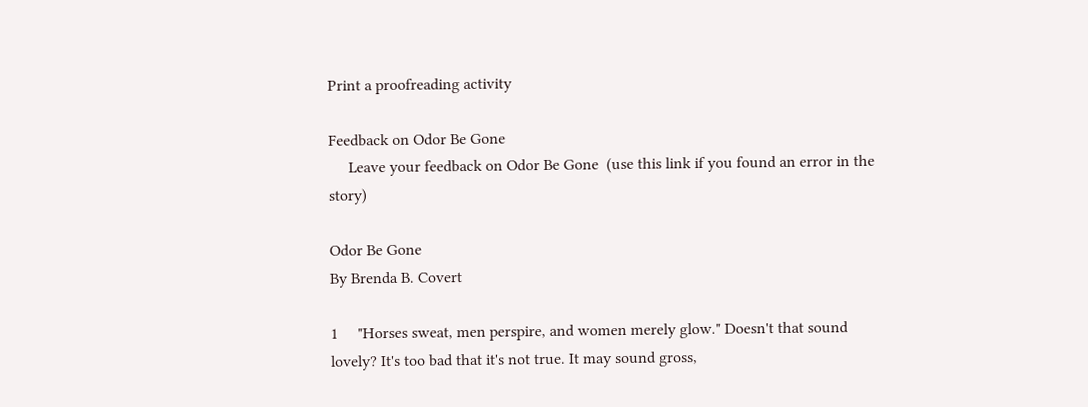Print a proofreading activity

Feedback on Odor Be Gone
     Leave your feedback on Odor Be Gone  (use this link if you found an error in the story)

Odor Be Gone
By Brenda B. Covert

1     "Horses sweat, men perspire, and women merely glow." Doesn't that sound lovely? It's too bad that it's not true. It may sound gross,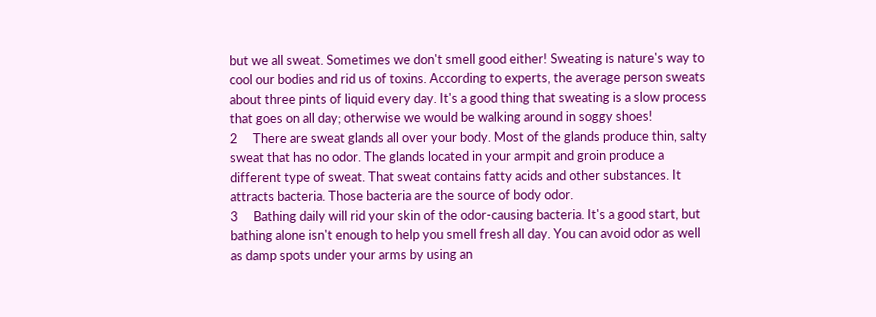but we all sweat. Sometimes we don't smell good either! Sweating is nature's way to cool our bodies and rid us of toxins. According to experts, the average person sweats about three pints of liquid every day. It's a good thing that sweating is a slow process that goes on all day; otherwise we would be walking around in soggy shoes!
2     There are sweat glands all over your body. Most of the glands produce thin, salty sweat that has no odor. The glands located in your armpit and groin produce a different type of sweat. That sweat contains fatty acids and other substances. It attracts bacteria. Those bacteria are the source of body odor.
3     Bathing daily will rid your skin of the odor-causing bacteria. It's a good start, but bathing alone isn't enough to help you smell fresh all day. You can avoid odor as well as damp spots under your arms by using an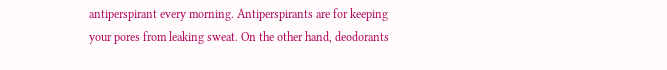antiperspirant every morning. Antiperspirants are for keeping your pores from leaking sweat. On the other hand, deodorants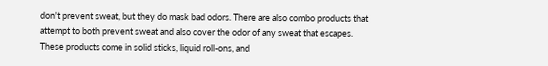don't prevent sweat, but they do mask bad odors. There are also combo products that attempt to both prevent sweat and also cover the odor of any sweat that escapes. These products come in solid sticks, liquid roll-ons, and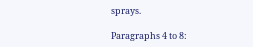sprays.

Paragraphs 4 to 8: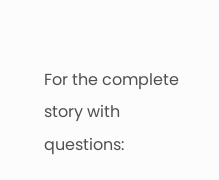For the complete story with questions: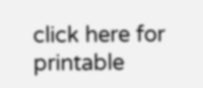click here for printable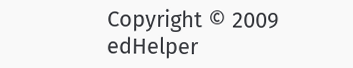Copyright © 2009 edHelper